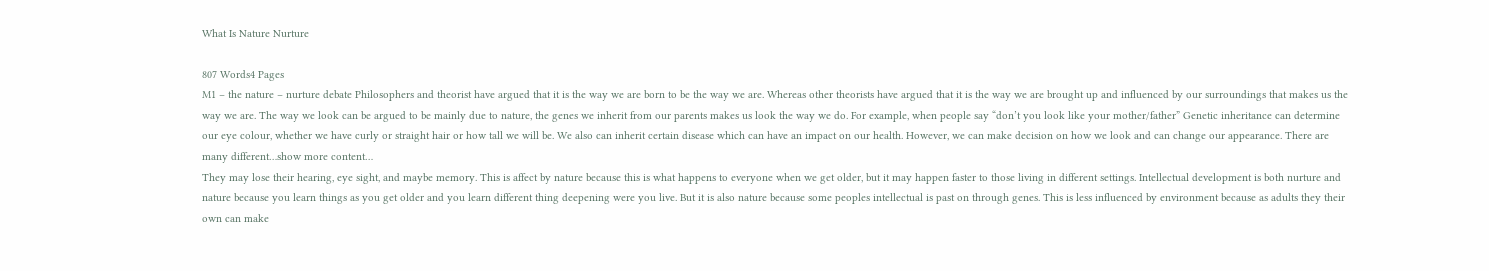What Is Nature Nurture

807 Words4 Pages
M1 – the nature – nurture debate Philosophers and theorist have argued that it is the way we are born to be the way we are. Whereas other theorists have argued that it is the way we are brought up and influenced by our surroundings that makes us the way we are. The way we look can be argued to be mainly due to nature, the genes we inherit from our parents makes us look the way we do. For example, when people say “don’t you look like your mother/father” Genetic inheritance can determine our eye colour, whether we have curly or straight hair or how tall we will be. We also can inherit certain disease which can have an impact on our health. However, we can make decision on how we look and can change our appearance. There are many different…show more content…
They may lose their hearing, eye sight, and maybe memory. This is affect by nature because this is what happens to everyone when we get older, but it may happen faster to those living in different settings. Intellectual development is both nurture and nature because you learn things as you get older and you learn different thing deepening were you live. But it is also nature because some peoples intellectual is past on through genes. This is less influenced by environment because as adults they their own can make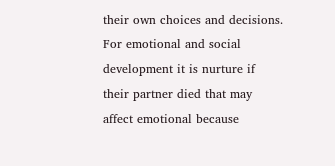their own choices and decisions. For emotional and social development it is nurture if their partner died that may affect emotional because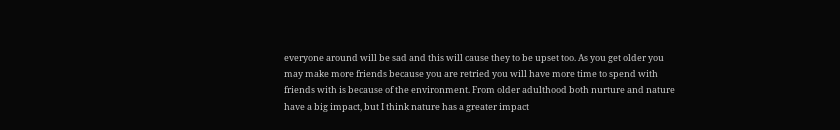everyone around will be sad and this will cause they to be upset too. As you get older you may make more friends because you are retried you will have more time to spend with friends with is because of the environment. From older adulthood both nurture and nature have a big impact, but I think nature has a greater impact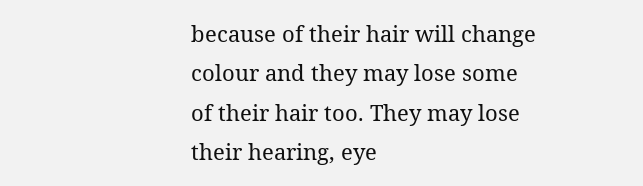because of their hair will change colour and they may lose some of their hair too. They may lose their hearing, eye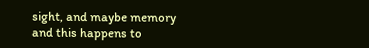sight, and maybe memory and this happens to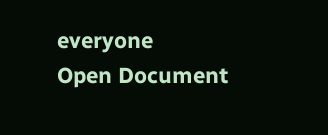everyone
Open Document